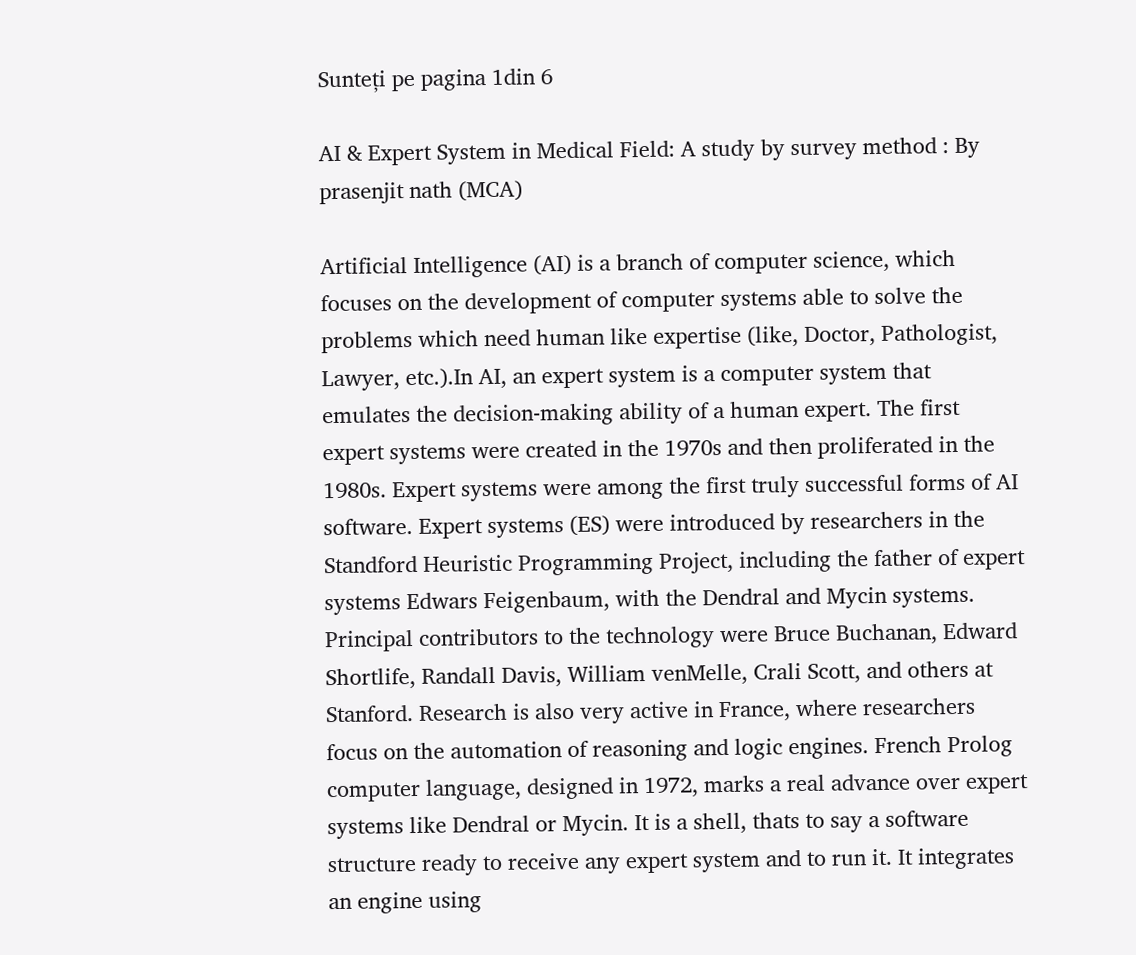Sunteți pe pagina 1din 6

AI & Expert System in Medical Field: A study by survey method : By prasenjit nath (MCA)

Artificial Intelligence (AI) is a branch of computer science, which focuses on the development of computer systems able to solve the problems which need human like expertise (like, Doctor, Pathologist, Lawyer, etc.).In AI, an expert system is a computer system that emulates the decision-making ability of a human expert. The first expert systems were created in the 1970s and then proliferated in the 1980s. Expert systems were among the first truly successful forms of AI software. Expert systems (ES) were introduced by researchers in the Standford Heuristic Programming Project, including the father of expert systems Edwars Feigenbaum, with the Dendral and Mycin systems. Principal contributors to the technology were Bruce Buchanan, Edward Shortlife, Randall Davis, William venMelle, Crali Scott, and others at Stanford. Research is also very active in France, where researchers focus on the automation of reasoning and logic engines. French Prolog computer language, designed in 1972, marks a real advance over expert systems like Dendral or Mycin. It is a shell, thats to say a software structure ready to receive any expert system and to run it. It integrates an engine using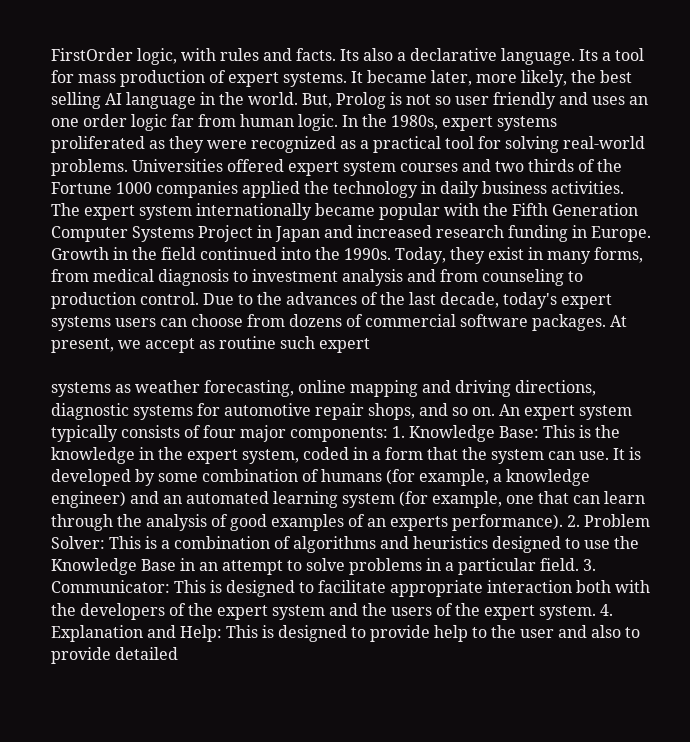FirstOrder logic, with rules and facts. Its also a declarative language. Its a tool for mass production of expert systems. It became later, more likely, the best selling AI language in the world. But, Prolog is not so user friendly and uses an one order logic far from human logic. In the 1980s, expert systems proliferated as they were recognized as a practical tool for solving real-world problems. Universities offered expert system courses and two thirds of the Fortune 1000 companies applied the technology in daily business activities. The expert system internationally became popular with the Fifth Generation Computer Systems Project in Japan and increased research funding in Europe. Growth in the field continued into the 1990s. Today, they exist in many forms, from medical diagnosis to investment analysis and from counseling to production control. Due to the advances of the last decade, today's expert systems users can choose from dozens of commercial software packages. At present, we accept as routine such expert

systems as weather forecasting, online mapping and driving directions, diagnostic systems for automotive repair shops, and so on. An expert system typically consists of four major components: 1. Knowledge Base: This is the knowledge in the expert system, coded in a form that the system can use. It is developed by some combination of humans (for example, a knowledge engineer) and an automated learning system (for example, one that can learn through the analysis of good examples of an experts performance). 2. Problem Solver: This is a combination of algorithms and heuristics designed to use the Knowledge Base in an attempt to solve problems in a particular field. 3. Communicator: This is designed to facilitate appropriate interaction both with the developers of the expert system and the users of the expert system. 4. Explanation and Help: This is designed to provide help to the user and also to provide detailed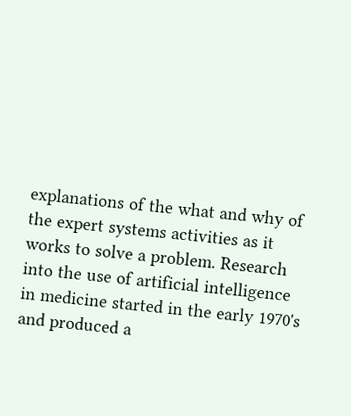explanations of the what and why of the expert systems activities as it works to solve a problem. Research into the use of artificial intelligence in medicine started in the early 1970's and produced a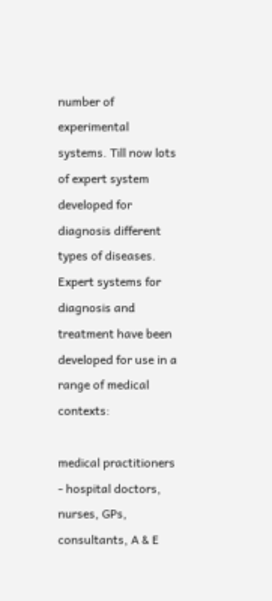number of experimental systems. Till now lots of expert system developed for diagnosis different types of diseases. Expert systems for diagnosis and treatment have been developed for use in a range of medical contexts:

medical practitioners - hospital doctors, nurses, GPs, consultants, A & E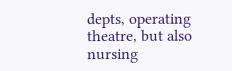depts, operating theatre, but also nursing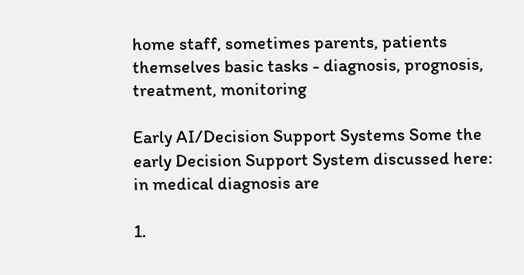home staff, sometimes parents, patients themselves basic tasks - diagnosis, prognosis, treatment, monitoring

Early AI/Decision Support Systems Some the early Decision Support System discussed here: in medical diagnosis are

1.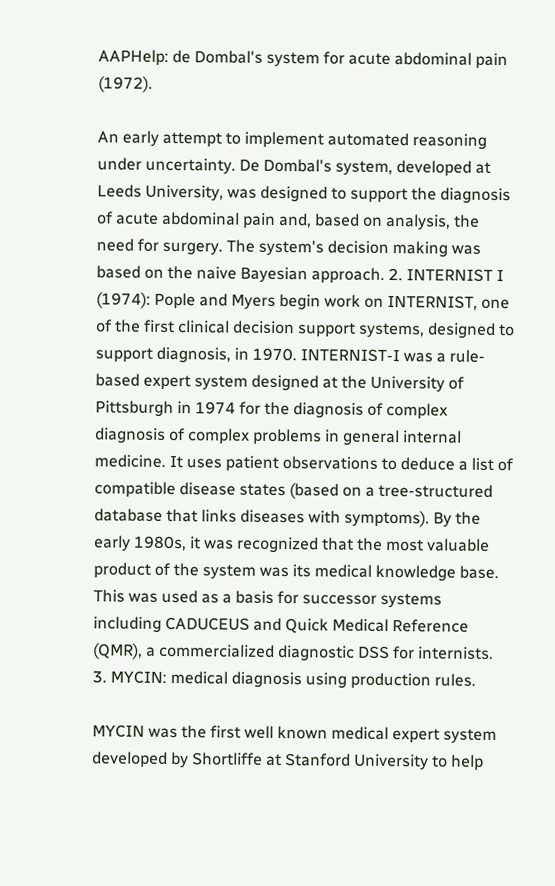AAPHelp: de Dombal's system for acute abdominal pain (1972).

An early attempt to implement automated reasoning under uncertainty. De Dombal's system, developed at Leeds University, was designed to support the diagnosis of acute abdominal pain and, based on analysis, the need for surgery. The system's decision making was based on the naive Bayesian approach. 2. INTERNIST I (1974): Pople and Myers begin work on INTERNIST, one of the first clinical decision support systems, designed to support diagnosis, in 1970. INTERNIST-I was a rule-based expert system designed at the University of Pittsburgh in 1974 for the diagnosis of complex diagnosis of complex problems in general internal medicine. It uses patient observations to deduce a list of compatible disease states (based on a tree-structured database that links diseases with symptoms). By the early 1980s, it was recognized that the most valuable product of the system was its medical knowledge base. This was used as a basis for successor systems including CADUCEUS and Quick Medical Reference (QMR), a commercialized diagnostic DSS for internists.
3. MYCIN: medical diagnosis using production rules.

MYCIN was the first well known medical expert system developed by Shortliffe at Stanford University to help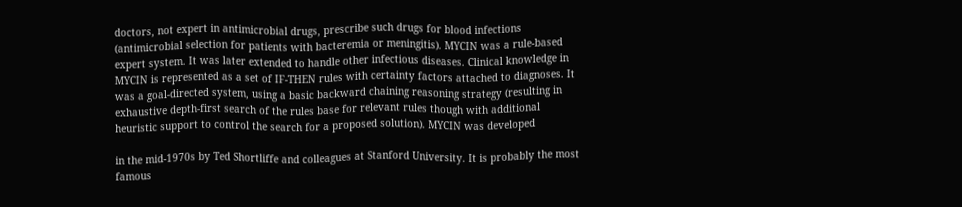doctors, not expert in antimicrobial drugs, prescribe such drugs for blood infections (antimicrobial selection for patients with bacteremia or meningitis). MYCIN was a rule-based expert system. It was later extended to handle other infectious diseases. Clinical knowledge in MYCIN is represented as a set of IF-THEN rules with certainty factors attached to diagnoses. It was a goal-directed system, using a basic backward chaining reasoning strategy (resulting in exhaustive depth-first search of the rules base for relevant rules though with additional heuristic support to control the search for a proposed solution). MYCIN was developed

in the mid-1970s by Ted Shortliffe and colleagues at Stanford University. It is probably the most famous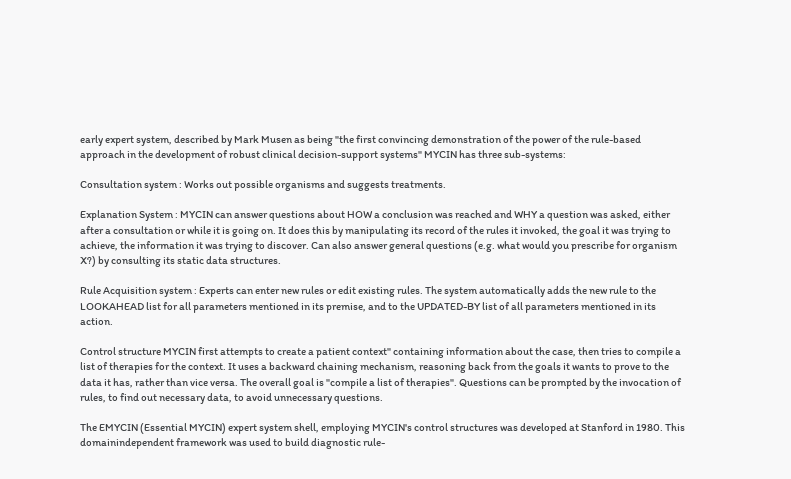early expert system, described by Mark Musen as being "the first convincing demonstration of the power of the rule-based approach in the development of robust clinical decision-support systems" MYCIN has three sub-systems:

Consultation system : Works out possible organisms and suggests treatments.

Explanation System : MYCIN can answer questions about HOW a conclusion was reached and WHY a question was asked, either after a consultation or while it is going on. It does this by manipulating its record of the rules it invoked, the goal it was trying to achieve, the information it was trying to discover. Can also answer general questions (e.g. what would you prescribe for organism X?) by consulting its static data structures.

Rule Acquisition system : Experts can enter new rules or edit existing rules. The system automatically adds the new rule to the LOOKAHEAD list for all parameters mentioned in its premise, and to the UPDATED-BY list of all parameters mentioned in its action.

Control structure MYCIN first attempts to create a patient context" containing information about the case, then tries to compile a list of therapies for the context. It uses a backward chaining mechanism, reasoning back from the goals it wants to prove to the data it has, rather than vice versa. The overall goal is "compile a list of therapies". Questions can be prompted by the invocation of rules, to find out necessary data, to avoid unnecessary questions.

The EMYCIN (Essential MYCIN) expert system shell, employing MYCIN's control structures was developed at Stanford in 1980. This domainindependent framework was used to build diagnostic rule-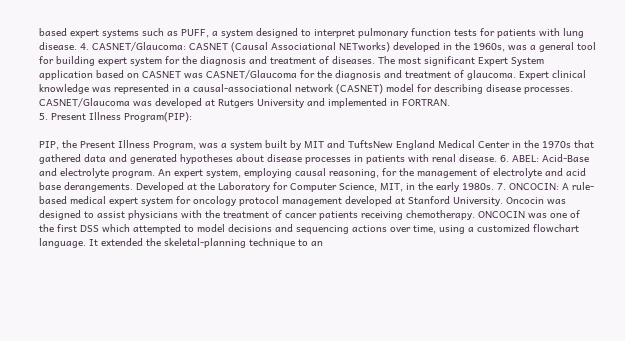based expert systems such as PUFF, a system designed to interpret pulmonary function tests for patients with lung disease. 4. CASNET/Glaucoma: CASNET (Causal Associational NETworks) developed in the 1960s, was a general tool for building expert system for the diagnosis and treatment of diseases. The most significant Expert System application based on CASNET was CASNET/Glaucoma for the diagnosis and treatment of glaucoma. Expert clinical knowledge was represented in a causal-associational network (CASNET) model for describing disease processes. CASNET/Glaucoma was developed at Rutgers University and implemented in FORTRAN.
5. Present Illness Program(PIP):

PIP, the Present Illness Program, was a system built by MIT and TuftsNew England Medical Center in the 1970s that gathered data and generated hypotheses about disease processes in patients with renal disease. 6. ABEL: Acid-Base and electrolyte program. An expert system, employing causal reasoning, for the management of electrolyte and acid base derangements. Developed at the Laboratory for Computer Science, MIT, in the early 1980s. 7. ONCOCIN: A rule-based medical expert system for oncology protocol management developed at Stanford University. Oncocin was designed to assist physicians with the treatment of cancer patients receiving chemotherapy. ONCOCIN was one of the first DSS which attempted to model decisions and sequencing actions over time, using a customized flowchart language. It extended the skeletal-planning technique to an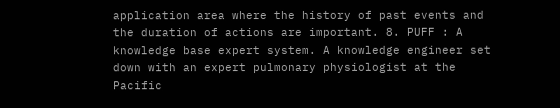application area where the history of past events and the duration of actions are important. 8. PUFF : A knowledge base expert system. A knowledge engineer set down with an expert pulmonary physiologist at the Pacific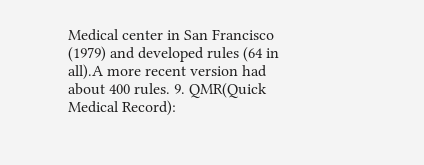Medical center in San Francisco (1979) and developed rules (64 in all).A more recent version had about 400 rules. 9. QMR(Quick Medical Record):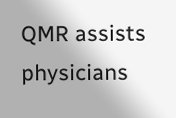QMR assists physicians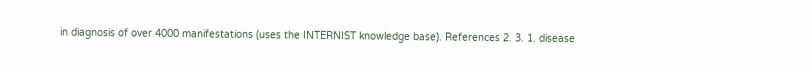in diagnosis of over 4000 manifestations (uses the INTERNIST knowledge base). References 2. 3. 1. disease